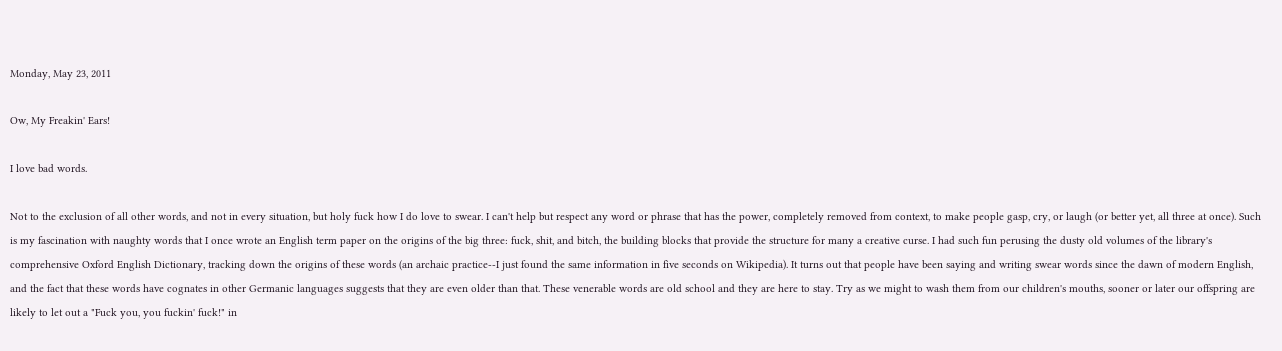Monday, May 23, 2011

Ow, My Freakin' Ears!

I love bad words.

Not to the exclusion of all other words, and not in every situation, but holy fuck how I do love to swear. I can't help but respect any word or phrase that has the power, completely removed from context, to make people gasp, cry, or laugh (or better yet, all three at once). Such is my fascination with naughty words that I once wrote an English term paper on the origins of the big three: fuck, shit, and bitch, the building blocks that provide the structure for many a creative curse. I had such fun perusing the dusty old volumes of the library's comprehensive Oxford English Dictionary, tracking down the origins of these words (an archaic practice--I just found the same information in five seconds on Wikipedia). It turns out that people have been saying and writing swear words since the dawn of modern English, and the fact that these words have cognates in other Germanic languages suggests that they are even older than that. These venerable words are old school and they are here to stay. Try as we might to wash them from our children's mouths, sooner or later our offspring are likely to let out a "Fuck you, you fuckin' fuck!" in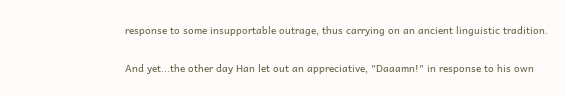response to some insupportable outrage, thus carrying on an ancient linguistic tradition.

And yet...the other day Han let out an appreciative, "Daaamn!" in response to his own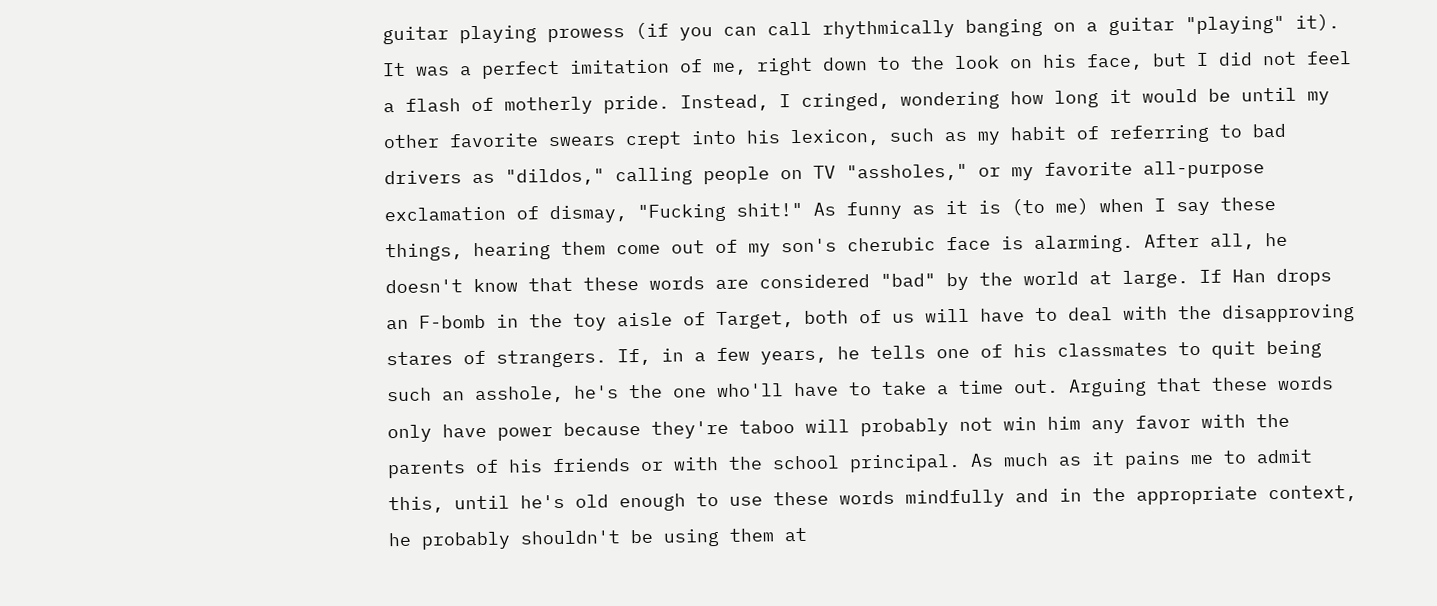guitar playing prowess (if you can call rhythmically banging on a guitar "playing" it). It was a perfect imitation of me, right down to the look on his face, but I did not feel a flash of motherly pride. Instead, I cringed, wondering how long it would be until my other favorite swears crept into his lexicon, such as my habit of referring to bad drivers as "dildos," calling people on TV "assholes," or my favorite all-purpose exclamation of dismay, "Fucking shit!" As funny as it is (to me) when I say these things, hearing them come out of my son's cherubic face is alarming. After all, he doesn't know that these words are considered "bad" by the world at large. If Han drops an F-bomb in the toy aisle of Target, both of us will have to deal with the disapproving stares of strangers. If, in a few years, he tells one of his classmates to quit being such an asshole, he's the one who'll have to take a time out. Arguing that these words only have power because they're taboo will probably not win him any favor with the parents of his friends or with the school principal. As much as it pains me to admit this, until he's old enough to use these words mindfully and in the appropriate context, he probably shouldn't be using them at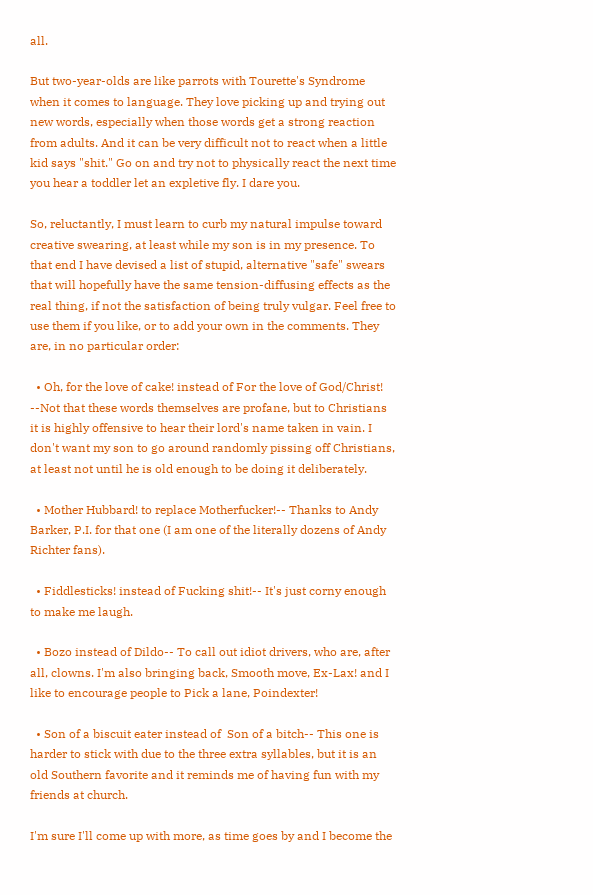all.

But two-year-olds are like parrots with Tourette's Syndrome when it comes to language. They love picking up and trying out new words, especially when those words get a strong reaction from adults. And it can be very difficult not to react when a little kid says "shit." Go on and try not to physically react the next time you hear a toddler let an expletive fly. I dare you.

So, reluctantly, I must learn to curb my natural impulse toward creative swearing, at least while my son is in my presence. To that end I have devised a list of stupid, alternative "safe" swears that will hopefully have the same tension-diffusing effects as the real thing, if not the satisfaction of being truly vulgar. Feel free to use them if you like, or to add your own in the comments. They are, in no particular order:

  • Oh, for the love of cake! instead of For the love of God/Christ! --Not that these words themselves are profane, but to Christians it is highly offensive to hear their lord's name taken in vain. I don't want my son to go around randomly pissing off Christians, at least not until he is old enough to be doing it deliberately.

  • Mother Hubbard! to replace Motherfucker!-- Thanks to Andy Barker, P.I. for that one (I am one of the literally dozens of Andy Richter fans).

  • Fiddlesticks! instead of Fucking shit!-- It's just corny enough to make me laugh.

  • Bozo instead of Dildo-- To call out idiot drivers, who are, after all, clowns. I'm also bringing back, Smooth move, Ex-Lax! and I like to encourage people to Pick a lane, Poindexter!

  • Son of a biscuit eater instead of  Son of a bitch-- This one is harder to stick with due to the three extra syllables, but it is an old Southern favorite and it reminds me of having fun with my friends at church.

I'm sure I'll come up with more, as time goes by and I become the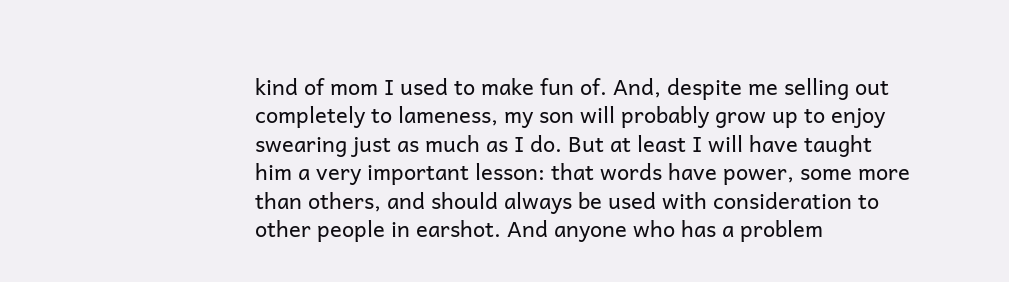kind of mom I used to make fun of. And, despite me selling out completely to lameness, my son will probably grow up to enjoy swearing just as much as I do. But at least I will have taught him a very important lesson: that words have power, some more than others, and should always be used with consideration to other people in earshot. And anyone who has a problem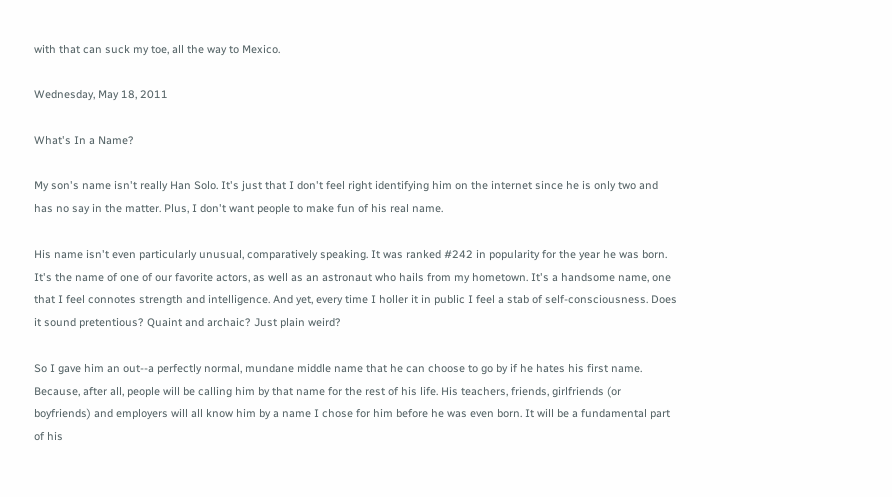with that can suck my toe, all the way to Mexico.

Wednesday, May 18, 2011

What's In a Name?

My son's name isn't really Han Solo. It's just that I don't feel right identifying him on the internet since he is only two and has no say in the matter. Plus, I don't want people to make fun of his real name.

His name isn't even particularly unusual, comparatively speaking. It was ranked #242 in popularity for the year he was born. It's the name of one of our favorite actors, as well as an astronaut who hails from my hometown. It's a handsome name, one that I feel connotes strength and intelligence. And yet, every time I holler it in public I feel a stab of self-consciousness. Does it sound pretentious? Quaint and archaic? Just plain weird?

So I gave him an out--a perfectly normal, mundane middle name that he can choose to go by if he hates his first name. Because, after all, people will be calling him by that name for the rest of his life. His teachers, friends, girlfriends (or boyfriends) and employers will all know him by a name I chose for him before he was even born. It will be a fundamental part of his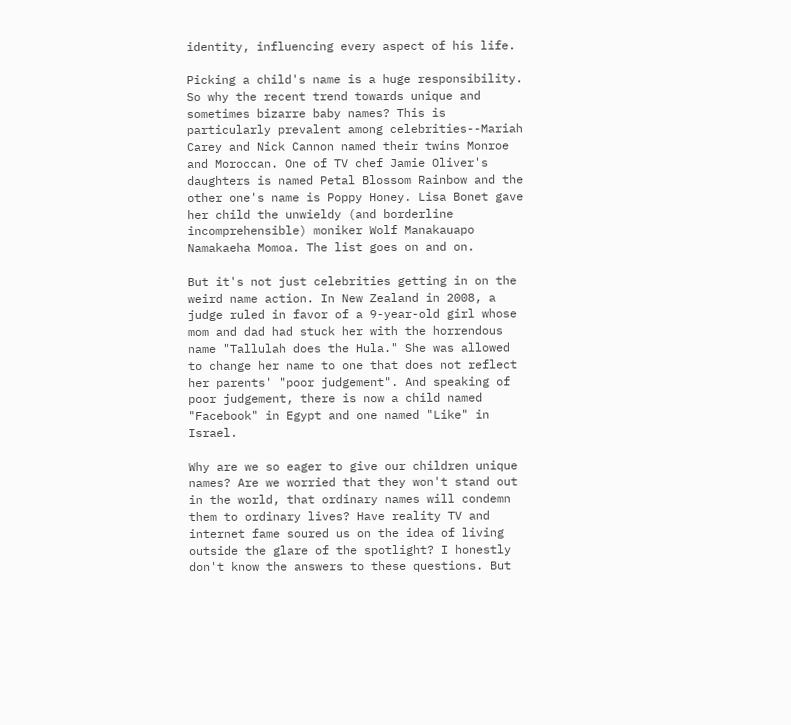identity, influencing every aspect of his life.

Picking a child's name is a huge responsibility. So why the recent trend towards unique and sometimes bizarre baby names? This is particularly prevalent among celebrities--Mariah Carey and Nick Cannon named their twins Monroe and Moroccan. One of TV chef Jamie Oliver's daughters is named Petal Blossom Rainbow and the other one's name is Poppy Honey. Lisa Bonet gave her child the unwieldy (and borderline incomprehensible) moniker Wolf Manakauapo Namakaeha Momoa. The list goes on and on.

But it's not just celebrities getting in on the weird name action. In New Zealand in 2008, a judge ruled in favor of a 9-year-old girl whose mom and dad had stuck her with the horrendous name "Tallulah does the Hula." She was allowed to change her name to one that does not reflect her parents' "poor judgement". And speaking of poor judgement, there is now a child named "Facebook" in Egypt and one named "Like" in Israel.

Why are we so eager to give our children unique names? Are we worried that they won't stand out in the world, that ordinary names will condemn them to ordinary lives? Have reality TV and internet fame soured us on the idea of living outside the glare of the spotlight? I honestly don't know the answers to these questions. But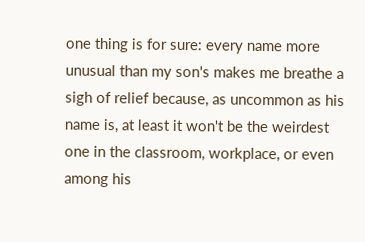one thing is for sure: every name more unusual than my son's makes me breathe a sigh of relief because, as uncommon as his name is, at least it won't be the weirdest one in the classroom, workplace, or even among his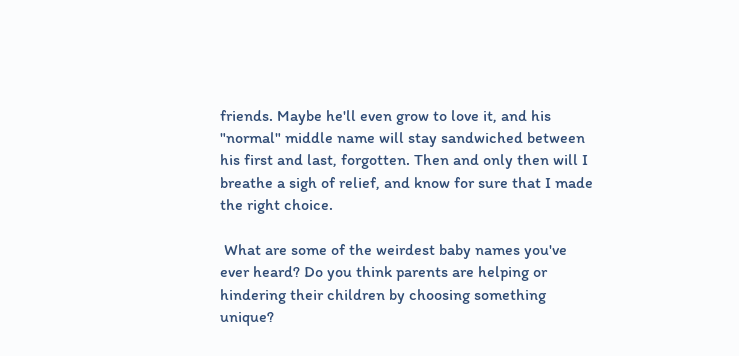friends. Maybe he'll even grow to love it, and his "normal" middle name will stay sandwiched between his first and last, forgotten. Then and only then will I breathe a sigh of relief, and know for sure that I made the right choice.

 What are some of the weirdest baby names you've ever heard? Do you think parents are helping or hindering their children by choosing something unique?